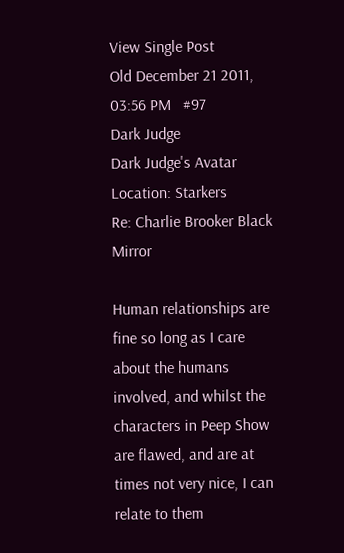View Single Post
Old December 21 2011, 03:56 PM   #97
Dark Judge
Dark Judge's Avatar
Location: Starkers
Re: Charlie Brooker Black Mirror

Human relationships are fine so long as I care about the humans involved, and whilst the characters in Peep Show are flawed, and are at times not very nice, I can relate to them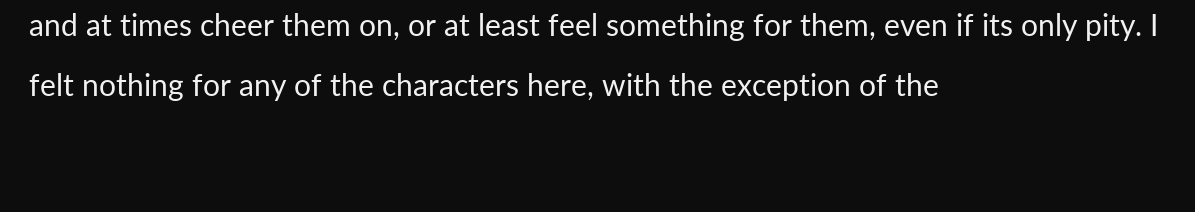and at times cheer them on, or at least feel something for them, even if its only pity. I felt nothing for any of the characters here, with the exception of the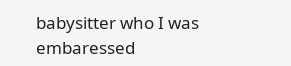babysitter who I was embaressed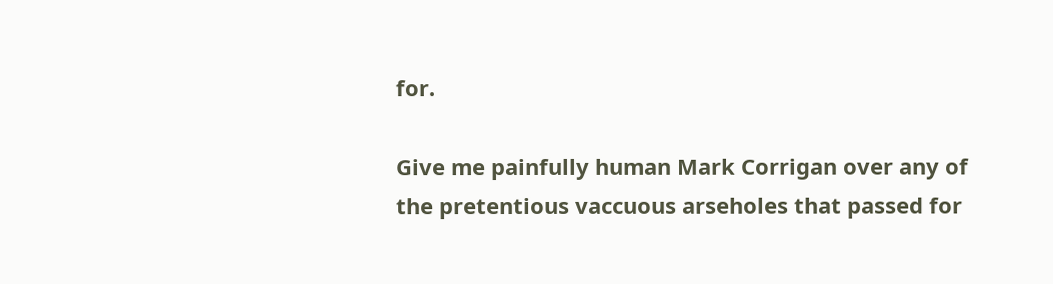for.

Give me painfully human Mark Corrigan over any of the pretentious vaccuous arseholes that passed for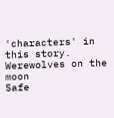'characters' in this story.
Werewolves on the moon
Safe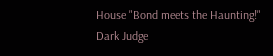House "Bond meets the Haunting!"
Dark Judge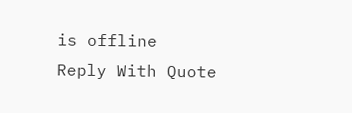is offline   Reply With Quote